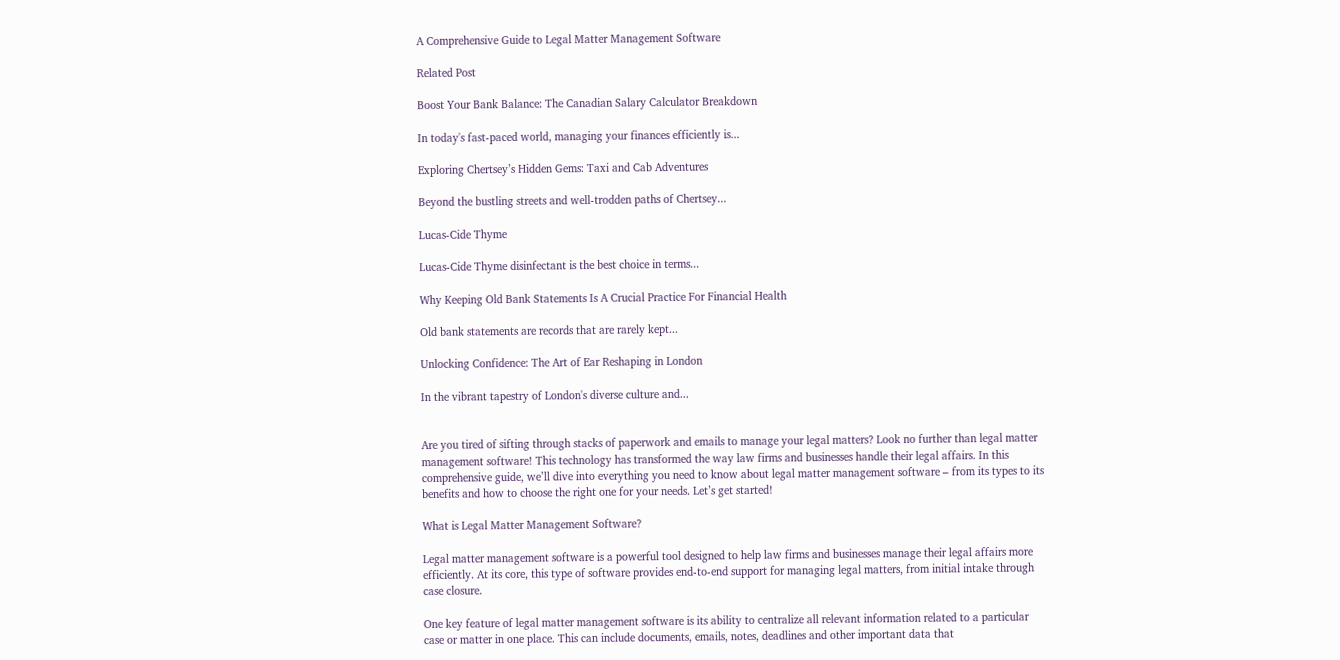A Comprehensive Guide to Legal Matter Management Software

Related Post

Boost Your Bank Balance: The Canadian Salary Calculator Breakdown

In today's fast-paced world, managing your finances efficiently is...

Exploring Chertsey’s Hidden Gems: Taxi and Cab Adventures

Beyond the bustling streets and well-trodden paths of Chertsey...

Lucas-Cide Thyme

Lucas-Cide Thyme disinfectant is the best choice in terms...

Why Keeping Old Bank Statements Is A Crucial Practice For Financial Health

Old bank statements are records that are rarely kept...

Unlocking Confidence: The Art of Ear Reshaping in London

In the vibrant tapestry of London's diverse culture and...


Are you tired of sifting through stacks of paperwork and emails to manage your legal matters? Look no further than legal matter management software! This technology has transformed the way law firms and businesses handle their legal affairs. In this comprehensive guide, we’ll dive into everything you need to know about legal matter management software – from its types to its benefits and how to choose the right one for your needs. Let’s get started!

What is Legal Matter Management Software?

Legal matter management software is a powerful tool designed to help law firms and businesses manage their legal affairs more efficiently. At its core, this type of software provides end-to-end support for managing legal matters, from initial intake through case closure.

One key feature of legal matter management software is its ability to centralize all relevant information related to a particular case or matter in one place. This can include documents, emails, notes, deadlines and other important data that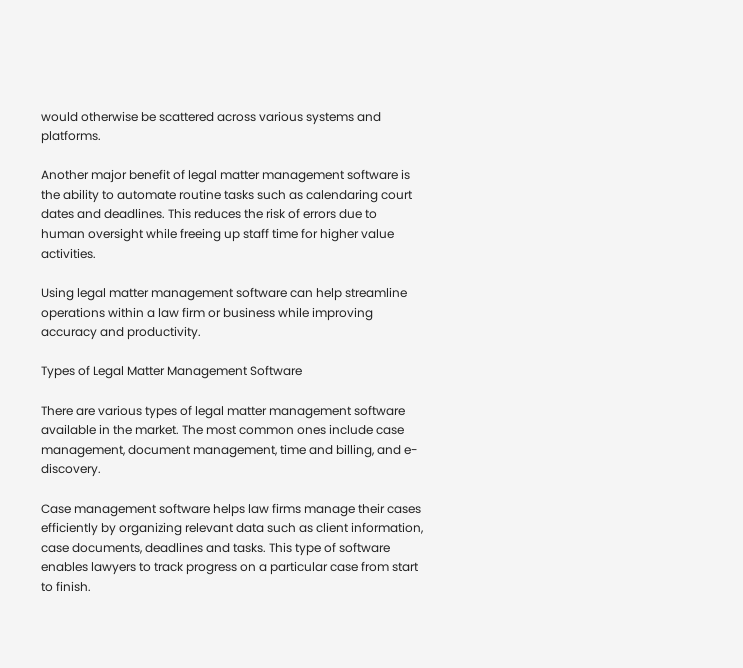would otherwise be scattered across various systems and platforms.

Another major benefit of legal matter management software is the ability to automate routine tasks such as calendaring court dates and deadlines. This reduces the risk of errors due to human oversight while freeing up staff time for higher value activities.

Using legal matter management software can help streamline operations within a law firm or business while improving accuracy and productivity.

Types of Legal Matter Management Software

There are various types of legal matter management software available in the market. The most common ones include case management, document management, time and billing, and e-discovery.

Case management software helps law firms manage their cases efficiently by organizing relevant data such as client information, case documents, deadlines and tasks. This type of software enables lawyers to track progress on a particular case from start to finish.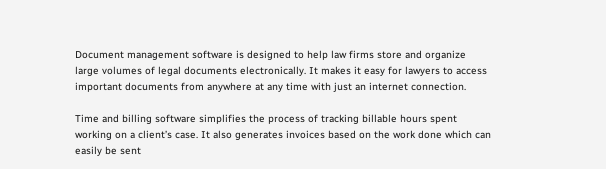Document management software is designed to help law firms store and organize large volumes of legal documents electronically. It makes it easy for lawyers to access important documents from anywhere at any time with just an internet connection.

Time and billing software simplifies the process of tracking billable hours spent working on a client’s case. It also generates invoices based on the work done which can easily be sent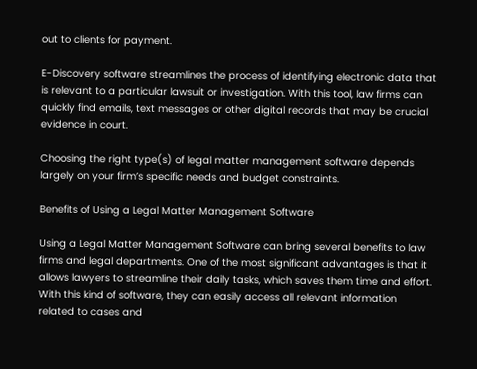out to clients for payment.

E-Discovery software streamlines the process of identifying electronic data that is relevant to a particular lawsuit or investigation. With this tool, law firms can quickly find emails, text messages or other digital records that may be crucial evidence in court.

Choosing the right type(s) of legal matter management software depends largely on your firm’s specific needs and budget constraints.

Benefits of Using a Legal Matter Management Software

Using a Legal Matter Management Software can bring several benefits to law firms and legal departments. One of the most significant advantages is that it allows lawyers to streamline their daily tasks, which saves them time and effort. With this kind of software, they can easily access all relevant information related to cases and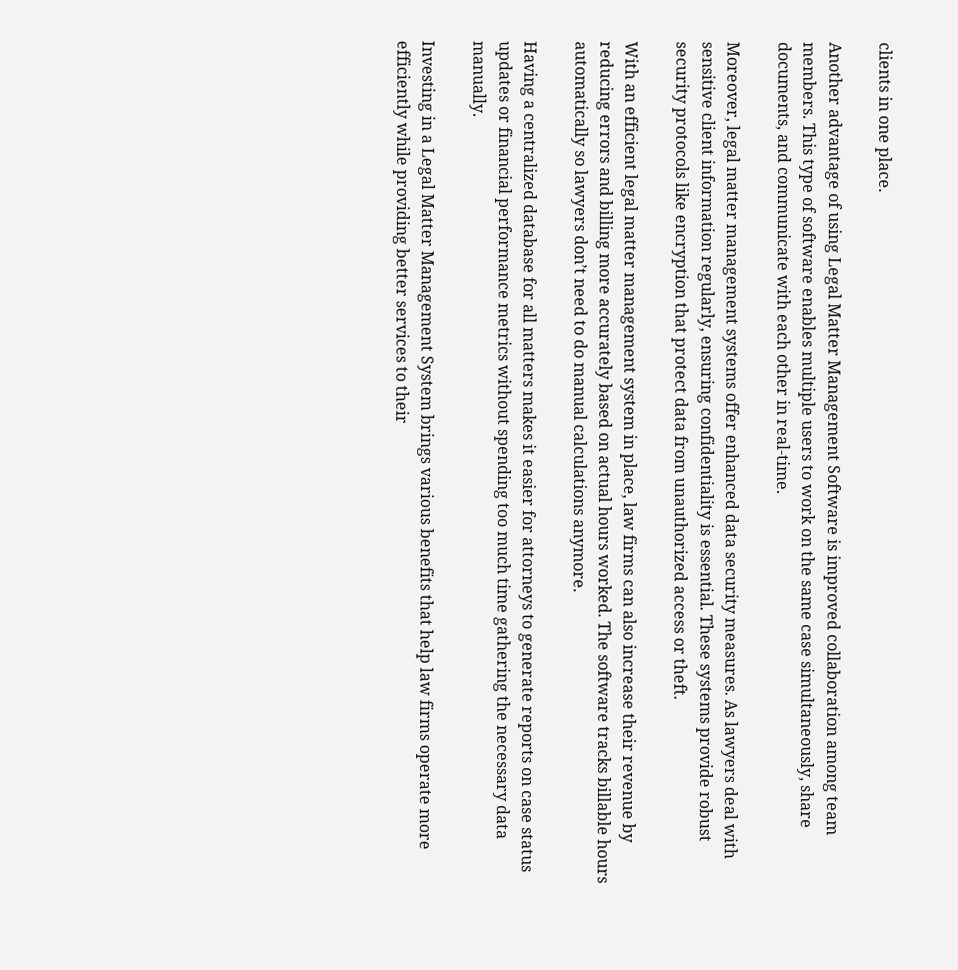clients in one place.

Another advantage of using Legal Matter Management Software is improved collaboration among team members. This type of software enables multiple users to work on the same case simultaneously, share documents, and communicate with each other in real-time.

Moreover, legal matter management systems offer enhanced data security measures. As lawyers deal with sensitive client information regularly, ensuring confidentiality is essential. These systems provide robust security protocols like encryption that protect data from unauthorized access or theft.

With an efficient legal matter management system in place, law firms can also increase their revenue by reducing errors and billing more accurately based on actual hours worked. The software tracks billable hours automatically so lawyers don’t need to do manual calculations anymore.

Having a centralized database for all matters makes it easier for attorneys to generate reports on case status updates or financial performance metrics without spending too much time gathering the necessary data manually.

Investing in a Legal Matter Management System brings various benefits that help law firms operate more efficiently while providing better services to their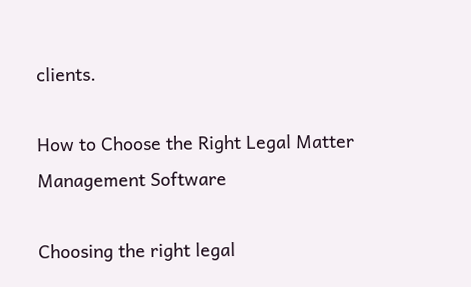clients.

How to Choose the Right Legal Matter Management Software

Choosing the right legal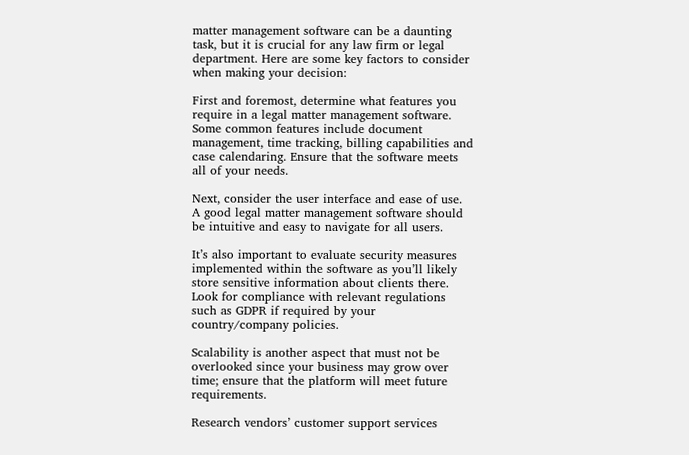matter management software can be a daunting task, but it is crucial for any law firm or legal department. Here are some key factors to consider when making your decision:

First and foremost, determine what features you require in a legal matter management software. Some common features include document management, time tracking, billing capabilities and case calendaring. Ensure that the software meets all of your needs.

Next, consider the user interface and ease of use. A good legal matter management software should be intuitive and easy to navigate for all users.

It’s also important to evaluate security measures implemented within the software as you’ll likely store sensitive information about clients there. Look for compliance with relevant regulations such as GDPR if required by your country/company policies.

Scalability is another aspect that must not be overlooked since your business may grow over time; ensure that the platform will meet future requirements.

Research vendors’ customer support services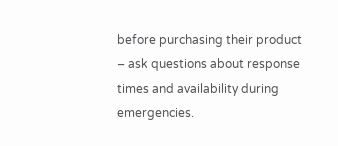before purchasing their product – ask questions about response times and availability during emergencies.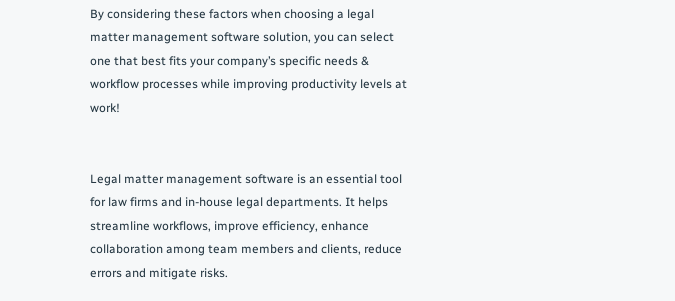By considering these factors when choosing a legal matter management software solution, you can select one that best fits your company’s specific needs & workflow processes while improving productivity levels at work!


Legal matter management software is an essential tool for law firms and in-house legal departments. It helps streamline workflows, improve efficiency, enhance collaboration among team members and clients, reduce errors and mitigate risks.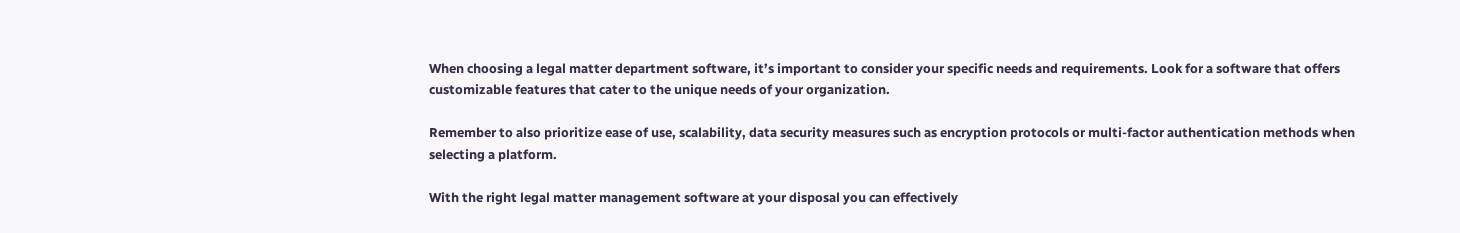When choosing a legal matter department software, it’s important to consider your specific needs and requirements. Look for a software that offers customizable features that cater to the unique needs of your organization.

Remember to also prioritize ease of use, scalability, data security measures such as encryption protocols or multi-factor authentication methods when selecting a platform.

With the right legal matter management software at your disposal you can effectively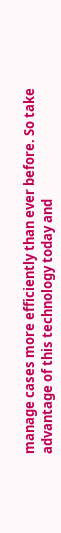manage cases more efficiently than ever before. So take advantage of this technology today and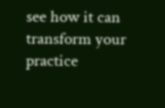see how it can transform your practice